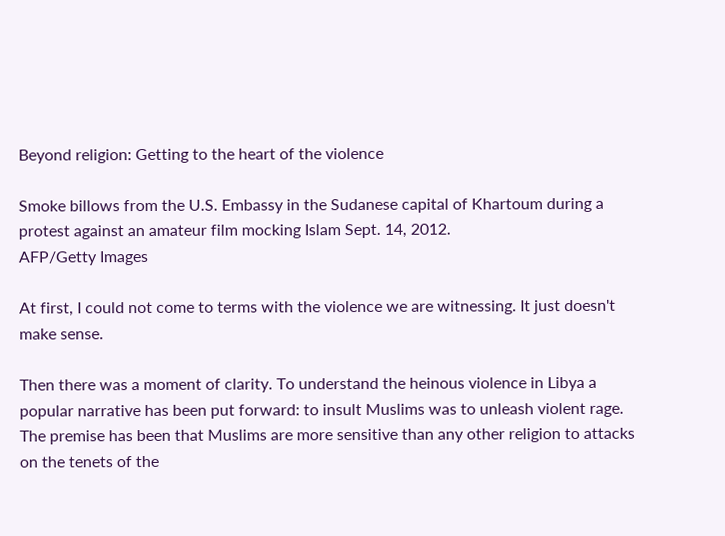Beyond religion: Getting to the heart of the violence

Smoke billows from the U.S. Embassy in the Sudanese capital of Khartoum during a protest against an amateur film mocking Islam Sept. 14, 2012.
AFP/Getty Images

At first, I could not come to terms with the violence we are witnessing. It just doesn't make sense.

Then there was a moment of clarity. To understand the heinous violence in Libya a popular narrative has been put forward: to insult Muslims was to unleash violent rage. The premise has been that Muslims are more sensitive than any other religion to attacks on the tenets of the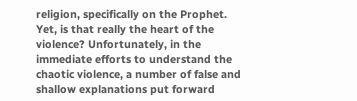religion, specifically on the Prophet. Yet, is that really the heart of the violence? Unfortunately, in the immediate efforts to understand the chaotic violence, a number of false and shallow explanations put forward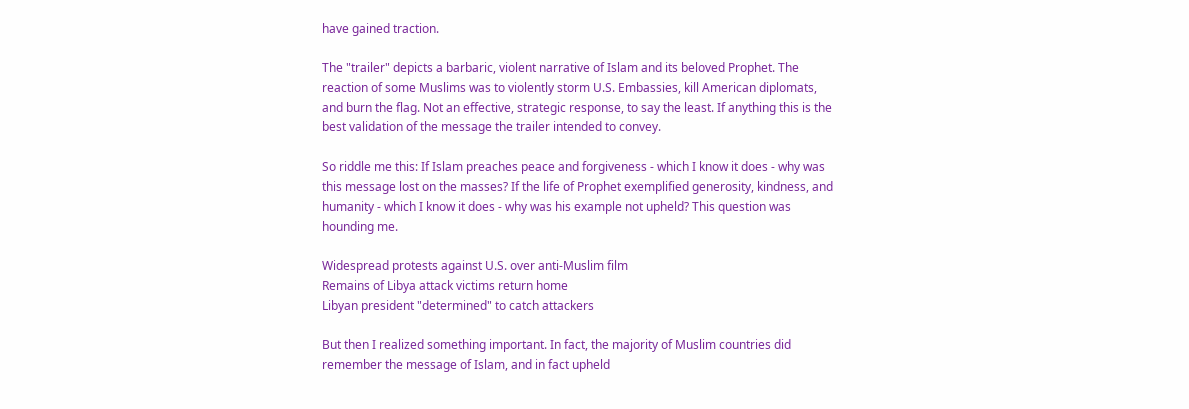have gained traction.

The "trailer" depicts a barbaric, violent narrative of Islam and its beloved Prophet. The reaction of some Muslims was to violently storm U.S. Embassies, kill American diplomats, and burn the flag. Not an effective, strategic response, to say the least. If anything this is the best validation of the message the trailer intended to convey.

So riddle me this: If Islam preaches peace and forgiveness - which I know it does - why was this message lost on the masses? If the life of Prophet exemplified generosity, kindness, and humanity - which I know it does - why was his example not upheld? This question was hounding me.

Widespread protests against U.S. over anti-Muslim film
Remains of Libya attack victims return home
Libyan president "determined" to catch attackers

But then I realized something important. In fact, the majority of Muslim countries did remember the message of Islam, and in fact upheld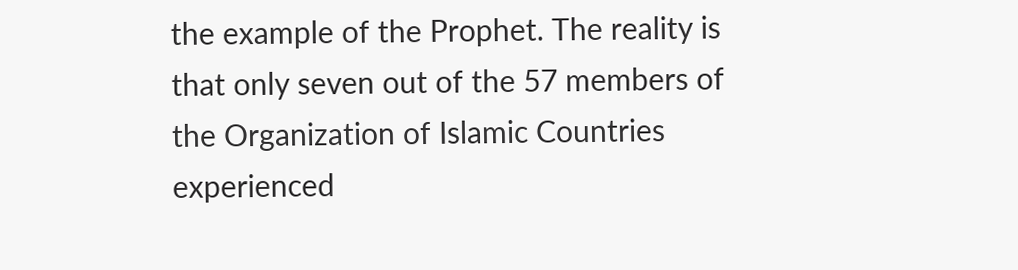the example of the Prophet. The reality is that only seven out of the 57 members of the Organization of Islamic Countries experienced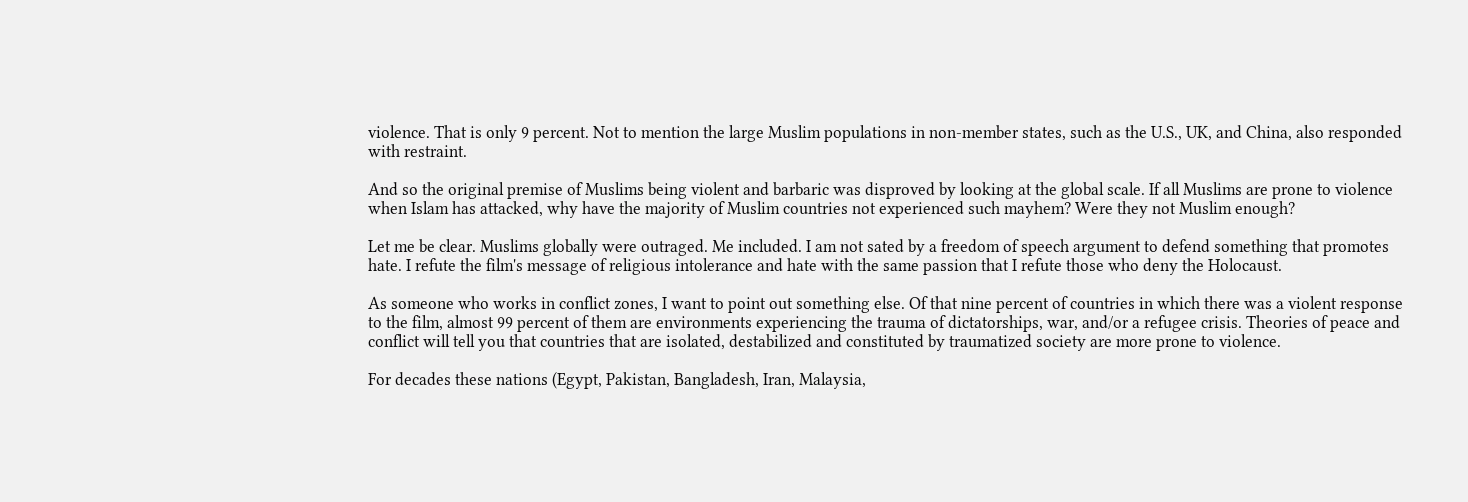violence. That is only 9 percent. Not to mention the large Muslim populations in non-member states, such as the U.S., UK, and China, also responded with restraint.

And so the original premise of Muslims being violent and barbaric was disproved by looking at the global scale. If all Muslims are prone to violence when Islam has attacked, why have the majority of Muslim countries not experienced such mayhem? Were they not Muslim enough?

Let me be clear. Muslims globally were outraged. Me included. I am not sated by a freedom of speech argument to defend something that promotes hate. I refute the film's message of religious intolerance and hate with the same passion that I refute those who deny the Holocaust.

As someone who works in conflict zones, I want to point out something else. Of that nine percent of countries in which there was a violent response to the film, almost 99 percent of them are environments experiencing the trauma of dictatorships, war, and/or a refugee crisis. Theories of peace and conflict will tell you that countries that are isolated, destabilized and constituted by traumatized society are more prone to violence.

For decades these nations (Egypt, Pakistan, Bangladesh, Iran, Malaysia,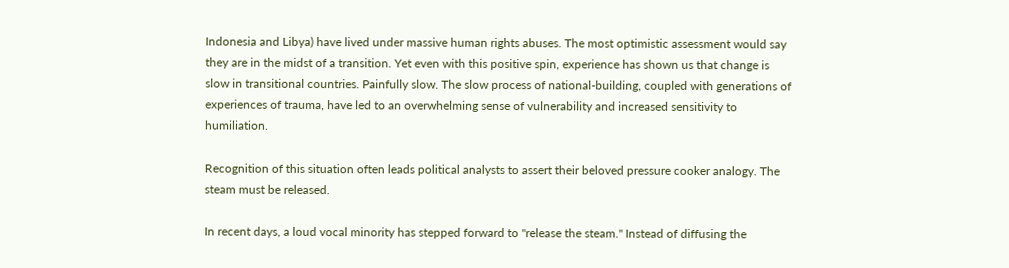Indonesia and Libya) have lived under massive human rights abuses. The most optimistic assessment would say they are in the midst of a transition. Yet even with this positive spin, experience has shown us that change is slow in transitional countries. Painfully slow. The slow process of national-building, coupled with generations of experiences of trauma, have led to an overwhelming sense of vulnerability and increased sensitivity to humiliation.

Recognition of this situation often leads political analysts to assert their beloved pressure cooker analogy. The steam must be released.

In recent days, a loud vocal minority has stepped forward to "release the steam." Instead of diffusing the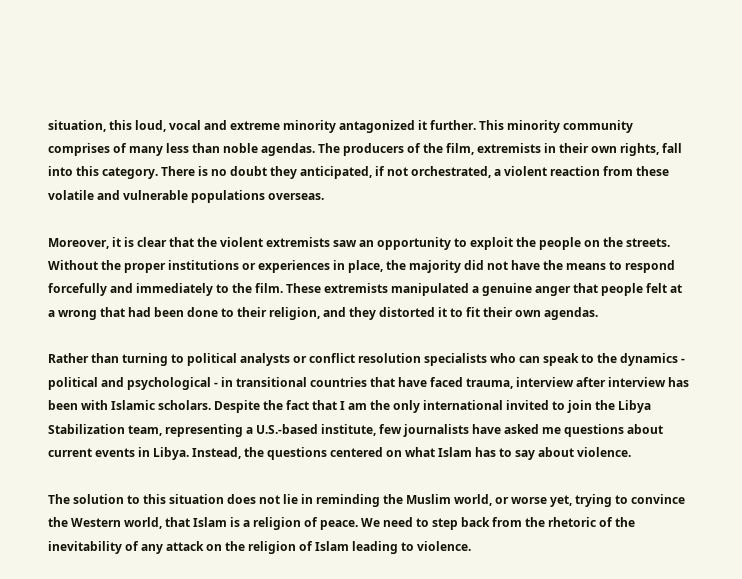situation, this loud, vocal and extreme minority antagonized it further. This minority community comprises of many less than noble agendas. The producers of the film, extremists in their own rights, fall into this category. There is no doubt they anticipated, if not orchestrated, a violent reaction from these volatile and vulnerable populations overseas.

Moreover, it is clear that the violent extremists saw an opportunity to exploit the people on the streets. Without the proper institutions or experiences in place, the majority did not have the means to respond forcefully and immediately to the film. These extremists manipulated a genuine anger that people felt at a wrong that had been done to their religion, and they distorted it to fit their own agendas.

Rather than turning to political analysts or conflict resolution specialists who can speak to the dynamics - political and psychological - in transitional countries that have faced trauma, interview after interview has been with Islamic scholars. Despite the fact that I am the only international invited to join the Libya Stabilization team, representing a U.S.-based institute, few journalists have asked me questions about current events in Libya. Instead, the questions centered on what Islam has to say about violence.

The solution to this situation does not lie in reminding the Muslim world, or worse yet, trying to convince the Western world, that Islam is a religion of peace. We need to step back from the rhetoric of the inevitability of any attack on the religion of Islam leading to violence.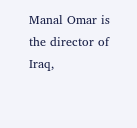Manal Omar is the director of Iraq,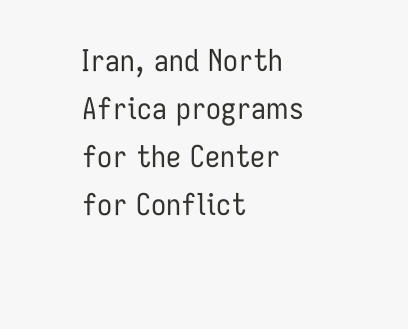Iran, and North Africa programs for the Center for Conflict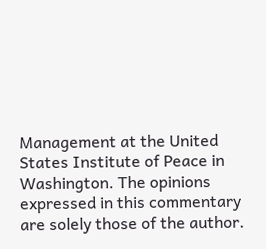Management at the United States Institute of Peace in Washington. The opinions expressed in this commentary are solely those of the author.